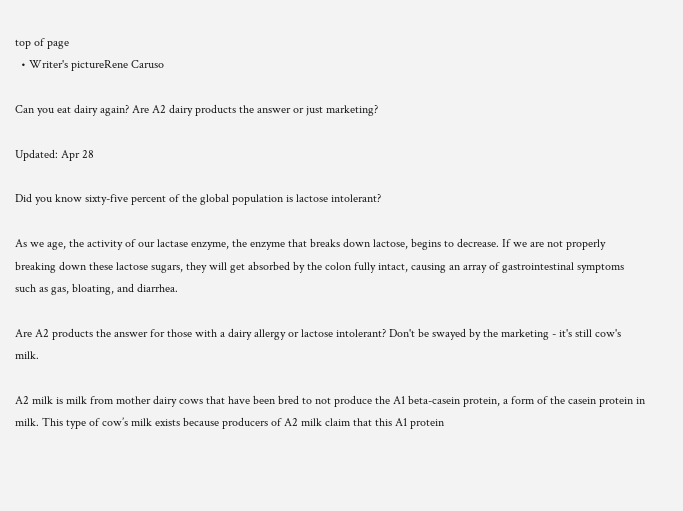top of page
  • Writer's pictureRene Caruso

Can you eat dairy again? Are A2 dairy products the answer or just marketing?

Updated: Apr 28

Did you know sixty-five percent of the global population is lactose intolerant?

As we age, the activity of our lactase enzyme, the enzyme that breaks down lactose, begins to decrease. If we are not properly breaking down these lactose sugars, they will get absorbed by the colon fully intact, causing an array of gastrointestinal symptoms such as gas, bloating, and diarrhea.

Are A2 products the answer for those with a dairy allergy or lactose intolerant? Don't be swayed by the marketing - it's still cow's milk.

A2 milk is milk from mother dairy cows that have been bred to not produce the A1 beta-casein protein, a form of the casein protein in milk. This type of cow’s milk exists because producers of A2 milk claim that this A1 protein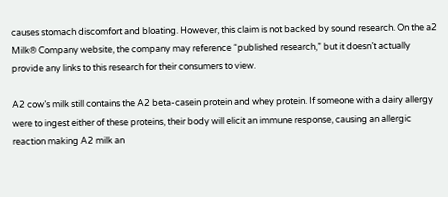causes stomach discomfort and bloating. However, this claim is not backed by sound research. On the a2 Milk® Company website, the company may reference “published research,” but it doesn’t actually provide any links to this research for their consumers to view.

A2 cow’s milk still contains the A2 beta-casein protein and whey protein. If someone with a dairy allergy were to ingest either of these proteins, their body will elicit an immune response, causing an allergic reaction making A2 milk an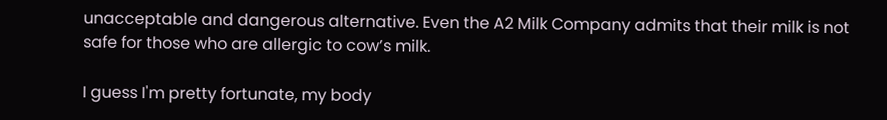unacceptable and dangerous alternative. Even the A2 Milk Company admits that their milk is not safe for those who are allergic to cow’s milk.

I guess I'm pretty fortunate, my body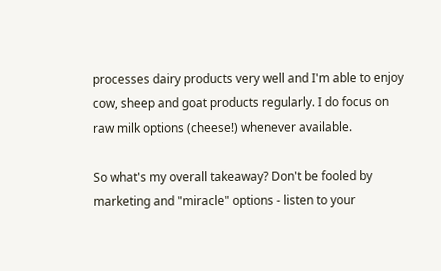processes dairy products very well and I'm able to enjoy cow, sheep and goat products regularly. I do focus on raw milk options (cheese!) whenever available.

So what's my overall takeaway? Don't be fooled by marketing and "miracle" options - listen to your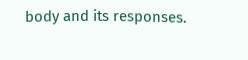body and its responses.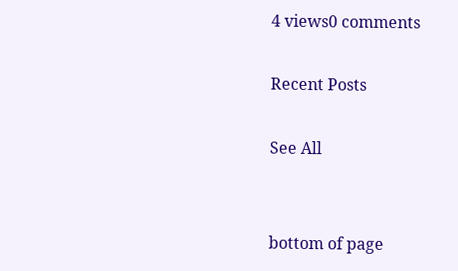4 views0 comments

Recent Posts

See All


bottom of page